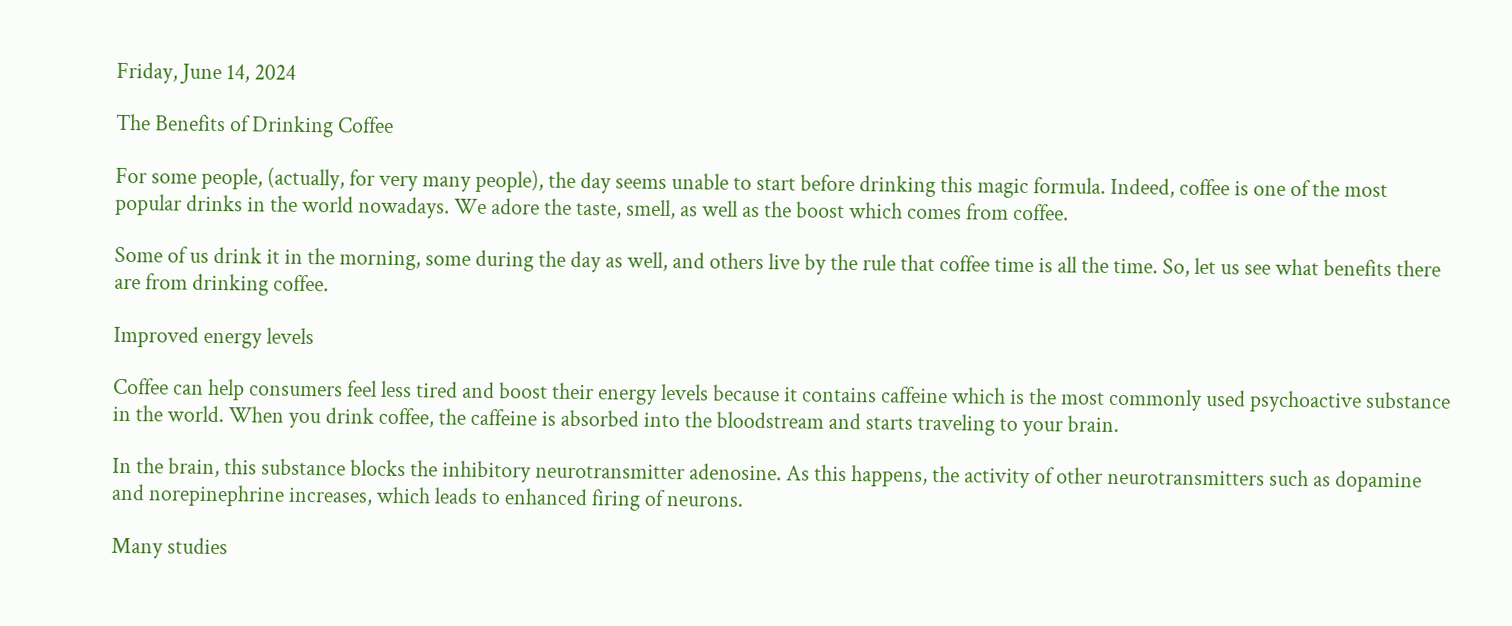Friday, June 14, 2024

The Benefits of Drinking Coffee

For some people, (actually, for very many people), the day seems unable to start before drinking this magic formula. Indeed, coffee is one of the most popular drinks in the world nowadays. We adore the taste, smell, as well as the boost which comes from coffee.

Some of us drink it in the morning, some during the day as well, and others live by the rule that coffee time is all the time. So, let us see what benefits there are from drinking coffee.

Improved energy levels

Coffee can help consumers feel less tired and boost their energy levels because it contains caffeine which is the most commonly used psychoactive substance in the world. When you drink coffee, the caffeine is absorbed into the bloodstream and starts traveling to your brain.

In the brain, this substance blocks the inhibitory neurotransmitter adenosine. As this happens, the activity of other neurotransmitters such as dopamine and norepinephrine increases, which leads to enhanced firing of neurons.

Many studies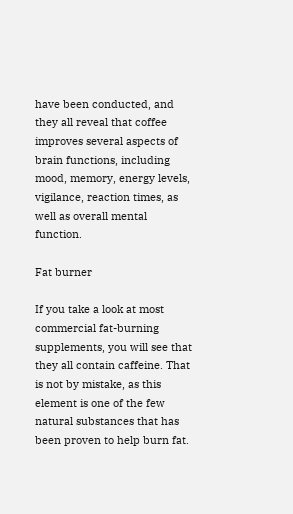have been conducted, and they all reveal that coffee improves several aspects of brain functions, including mood, memory, energy levels, vigilance, reaction times, as well as overall mental function.

Fat burner

If you take a look at most commercial fat-burning supplements, you will see that they all contain caffeine. That is not by mistake, as this element is one of the few natural substances that has been proven to help burn fat.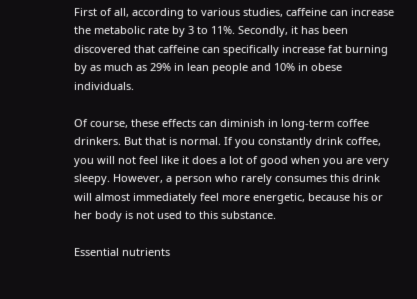First of all, according to various studies, caffeine can increase the metabolic rate by 3 to 11%. Secondly, it has been discovered that caffeine can specifically increase fat burning by as much as 29% in lean people and 10% in obese individuals.

Of course, these effects can diminish in long-term coffee drinkers. But that is normal. If you constantly drink coffee, you will not feel like it does a lot of good when you are very sleepy. However, a person who rarely consumes this drink will almost immediately feel more energetic, because his or her body is not used to this substance.

Essential nutrients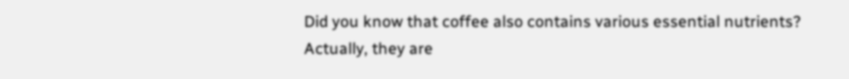Did you know that coffee also contains various essential nutrients? Actually, they are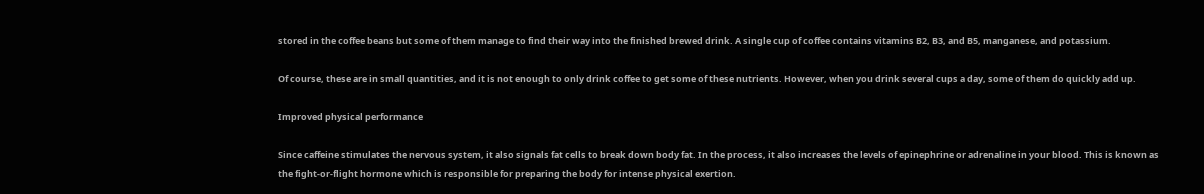stored in the coffee beans but some of them manage to find their way into the finished brewed drink. A single cup of coffee contains vitamins B2, B3, and B5, manganese, and potassium.

Of course, these are in small quantities, and it is not enough to only drink coffee to get some of these nutrients. However, when you drink several cups a day, some of them do quickly add up.

Improved physical performance

Since caffeine stimulates the nervous system, it also signals fat cells to break down body fat. In the process, it also increases the levels of epinephrine or adrenaline in your blood. This is known as the fight-or-flight hormone which is responsible for preparing the body for intense physical exertion.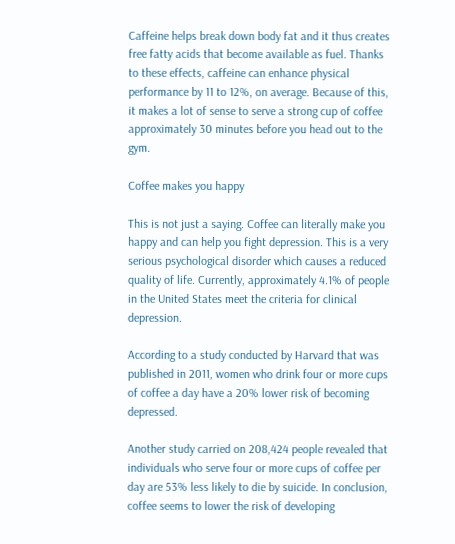Caffeine helps break down body fat and it thus creates free fatty acids that become available as fuel. Thanks to these effects, caffeine can enhance physical performance by 11 to 12%, on average. Because of this, it makes a lot of sense to serve a strong cup of coffee approximately 30 minutes before you head out to the gym.

Coffee makes you happy

This is not just a saying. Coffee can literally make you happy and can help you fight depression. This is a very serious psychological disorder which causes a reduced quality of life. Currently, approximately 4.1% of people in the United States meet the criteria for clinical depression.

According to a study conducted by Harvard that was published in 2011, women who drink four or more cups of coffee a day have a 20% lower risk of becoming depressed.

Another study carried on 208,424 people revealed that individuals who serve four or more cups of coffee per day are 53% less likely to die by suicide. In conclusion, coffee seems to lower the risk of developing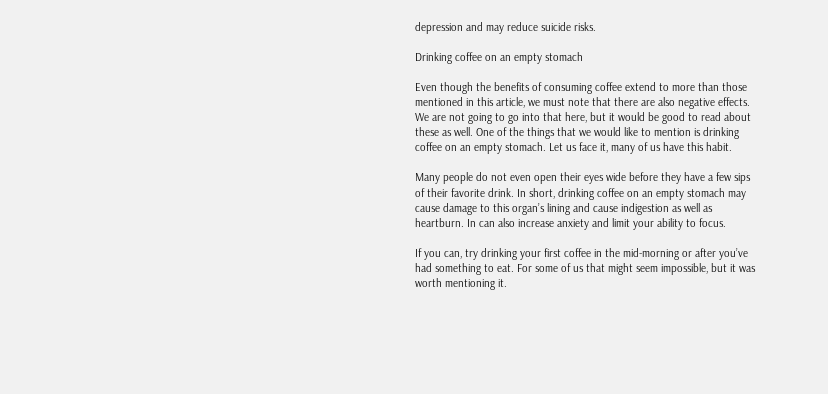depression and may reduce suicide risks.

Drinking coffee on an empty stomach

Even though the benefits of consuming coffee extend to more than those mentioned in this article, we must note that there are also negative effects. We are not going to go into that here, but it would be good to read about these as well. One of the things that we would like to mention is drinking coffee on an empty stomach. Let us face it, many of us have this habit.

Many people do not even open their eyes wide before they have a few sips of their favorite drink. In short, drinking coffee on an empty stomach may cause damage to this organ’s lining and cause indigestion as well as heartburn. In can also increase anxiety and limit your ability to focus.

If you can, try drinking your first coffee in the mid-morning or after you’ve had something to eat. For some of us that might seem impossible, but it was worth mentioning it.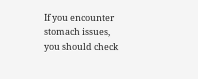If you encounter stomach issues, you should check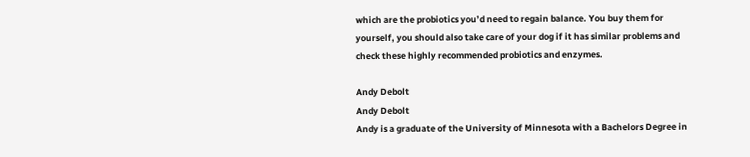which are the probiotics you’d need to regain balance. You buy them for yourself, you should also take care of your dog if it has similar problems and check these highly recommended probiotics and enzymes.

Andy Debolt
Andy Debolt
Andy is a graduate of the University of Minnesota with a Bachelors Degree in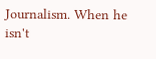Journalism. When he isn't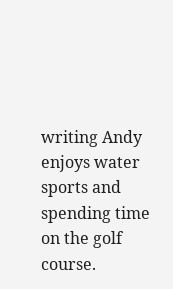writing Andy enjoys water sports and spending time on the golf course.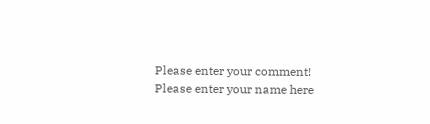Please enter your comment!
Please enter your name here